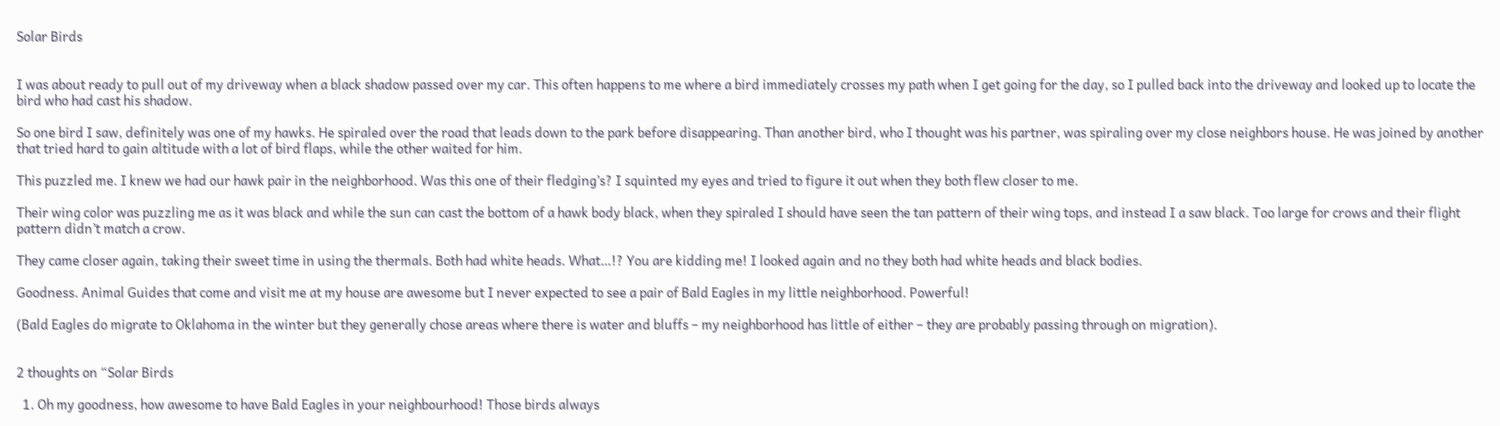Solar Birds


I was about ready to pull out of my driveway when a black shadow passed over my car. This often happens to me where a bird immediately crosses my path when I get going for the day, so I pulled back into the driveway and looked up to locate the bird who had cast his shadow.

So one bird I saw, definitely was one of my hawks. He spiraled over the road that leads down to the park before disappearing. Than another bird, who I thought was his partner, was spiraling over my close neighbors house. He was joined by another that tried hard to gain altitude with a lot of bird flaps, while the other waited for him.

This puzzled me. I knew we had our hawk pair in the neighborhood. Was this one of their fledging’s? I squinted my eyes and tried to figure it out when they both flew closer to me.

Their wing color was puzzling me as it was black and while the sun can cast the bottom of a hawk body black, when they spiraled I should have seen the tan pattern of their wing tops, and instead I a saw black. Too large for crows and their flight pattern didn’t match a crow.

They came closer again, taking their sweet time in using the thermals. Both had white heads. What…!? You are kidding me! I looked again and no they both had white heads and black bodies.

Goodness. Animal Guides that come and visit me at my house are awesome but I never expected to see a pair of Bald Eagles in my little neighborhood. Powerful!

(Bald Eagles do migrate to Oklahoma in the winter but they generally chose areas where there is water and bluffs – my neighborhood has little of either – they are probably passing through on migration).


2 thoughts on “Solar Birds

  1. Oh my goodness, how awesome to have Bald Eagles in your neighbourhood! Those birds always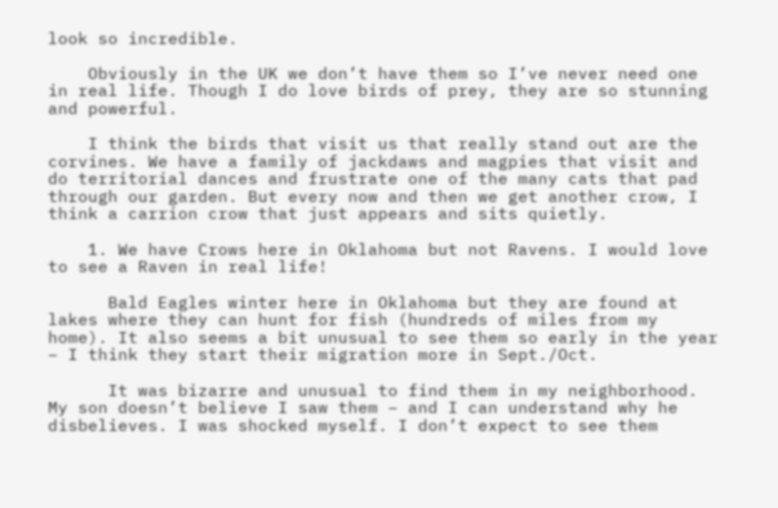look so incredible.

    Obviously in the UK we don’t have them so I’ve never need one in real life. Though I do love birds of prey, they are so stunning and powerful.

    I think the birds that visit us that really stand out are the corvines. We have a family of jackdaws and magpies that visit and do territorial dances and frustrate one of the many cats that pad through our garden. But every now and then we get another crow, I think a carrion crow that just appears and sits quietly.

    1. We have Crows here in Oklahoma but not Ravens. I would love to see a Raven in real life!

      Bald Eagles winter here in Oklahoma but they are found at lakes where they can hunt for fish (hundreds of miles from my home). It also seems a bit unusual to see them so early in the year – I think they start their migration more in Sept./Oct.

      It was bizarre and unusual to find them in my neighborhood. My son doesn’t believe I saw them – and I can understand why he disbelieves. I was shocked myself. I don’t expect to see them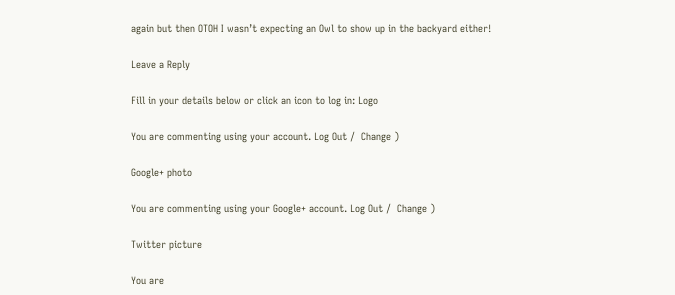again but then OTOH I wasn’t expecting an Owl to show up in the backyard either!

Leave a Reply

Fill in your details below or click an icon to log in: Logo

You are commenting using your account. Log Out /  Change )

Google+ photo

You are commenting using your Google+ account. Log Out /  Change )

Twitter picture

You are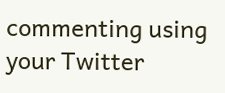commenting using your Twitter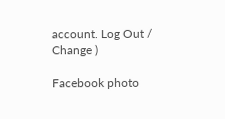account. Log Out /  Change )

Facebook photo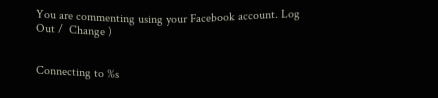You are commenting using your Facebook account. Log Out /  Change )


Connecting to %s